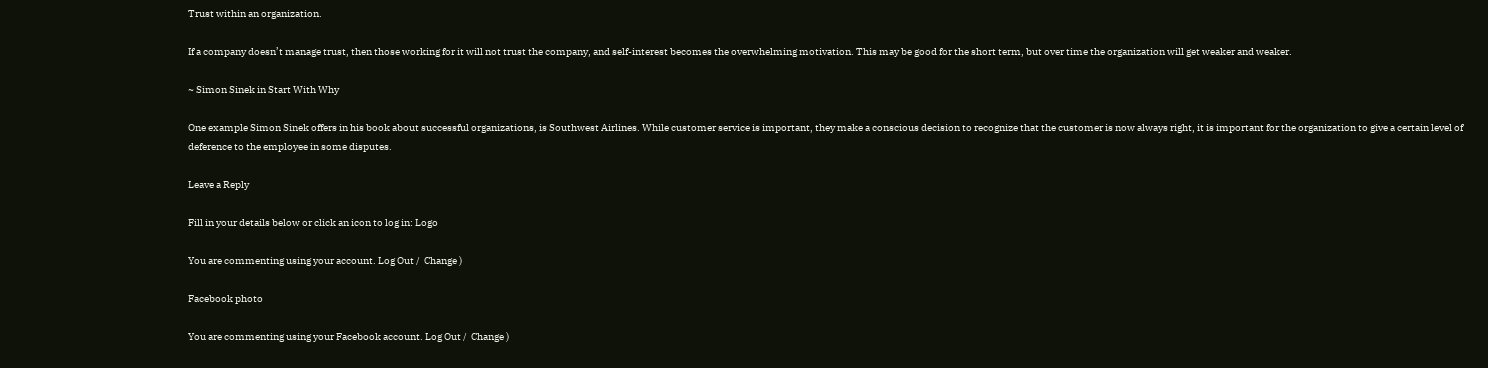Trust within an organization.

If a company doesn’t manage trust, then those working for it will not trust the company, and self-interest becomes the overwhelming motivation. This may be good for the short term, but over time the organization will get weaker and weaker.

~ Simon Sinek in Start With Why

One example Simon Sinek offers in his book about successful organizations, is Southwest Airlines. While customer service is important, they make a conscious decision to recognize that the customer is now always right, it is important for the organization to give a certain level of deference to the employee in some disputes.

Leave a Reply

Fill in your details below or click an icon to log in: Logo

You are commenting using your account. Log Out /  Change )

Facebook photo

You are commenting using your Facebook account. Log Out /  Change )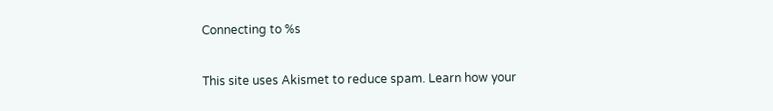Connecting to %s

This site uses Akismet to reduce spam. Learn how your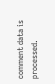comment data is processed.